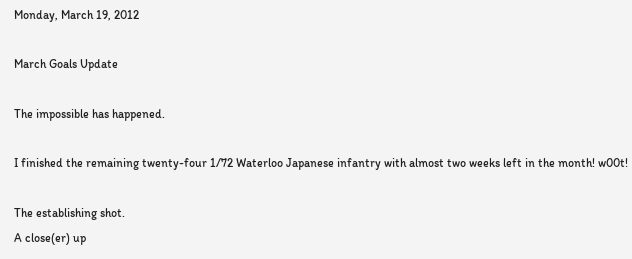Monday, March 19, 2012

March Goals Update

The impossible has happened.

I finished the remaining twenty-four 1/72 Waterloo Japanese infantry with almost two weeks left in the month! w00t!

The establishing shot.
A close(er) up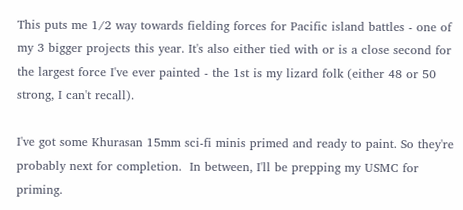This puts me 1/2 way towards fielding forces for Pacific island battles - one of my 3 bigger projects this year. It's also either tied with or is a close second for the largest force I've ever painted - the 1st is my lizard folk (either 48 or 50 strong, I can't recall).

I've got some Khurasan 15mm sci-fi minis primed and ready to paint. So they're probably next for completion.  In between, I'll be prepping my USMC for priming.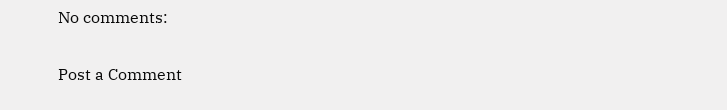No comments:

Post a Comment